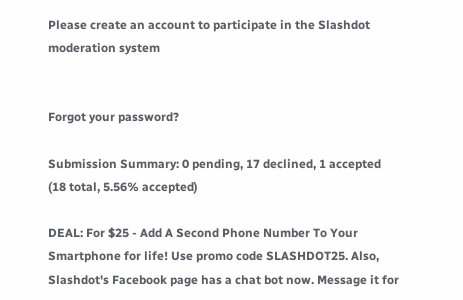Please create an account to participate in the Slashdot moderation system


Forgot your password?

Submission Summary: 0 pending, 17 declined, 1 accepted (18 total, 5.56% accepted)

DEAL: For $25 - Add A Second Phone Number To Your Smartphone for life! Use promo code SLASHDOT25. Also, Slashdot's Facebook page has a chat bot now. Message it for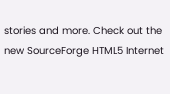stories and more. Check out the new SourceForge HTML5 Internet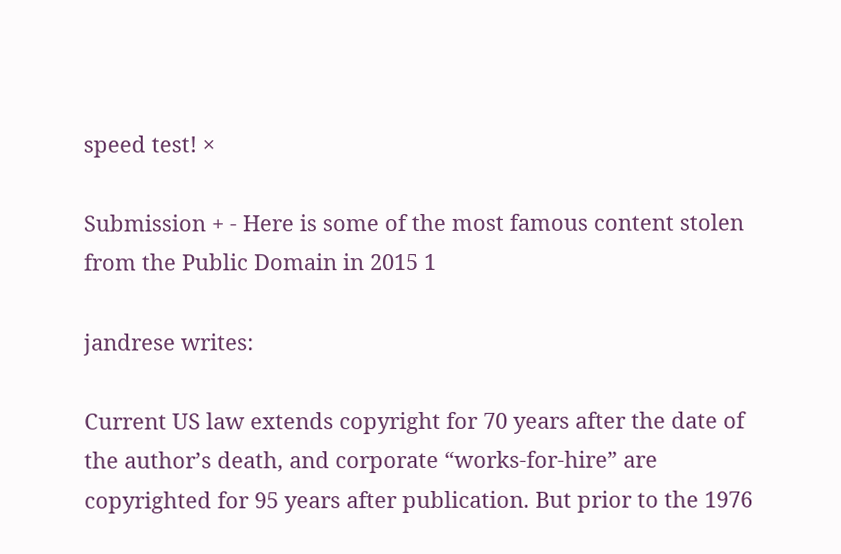speed test! ×

Submission + - Here is some of the most famous content stolen from the Public Domain in 2015 1

jandrese writes:

Current US law extends copyright for 70 years after the date of the author’s death, and corporate “works-for-hire” are copyrighted for 95 years after publication. But prior to the 1976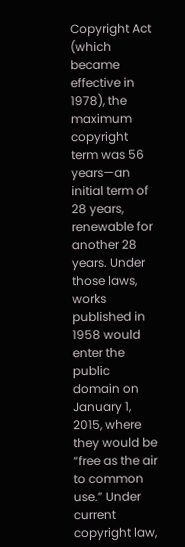Copyright Act (which became effective in 1978), the maximum copyright term was 56 years—an initial term of 28 years, renewable for another 28 years. Under those laws, works published in 1958 would enter the public domain on January 1, 2015, where they would be “free as the air to common use.” Under current copyright law,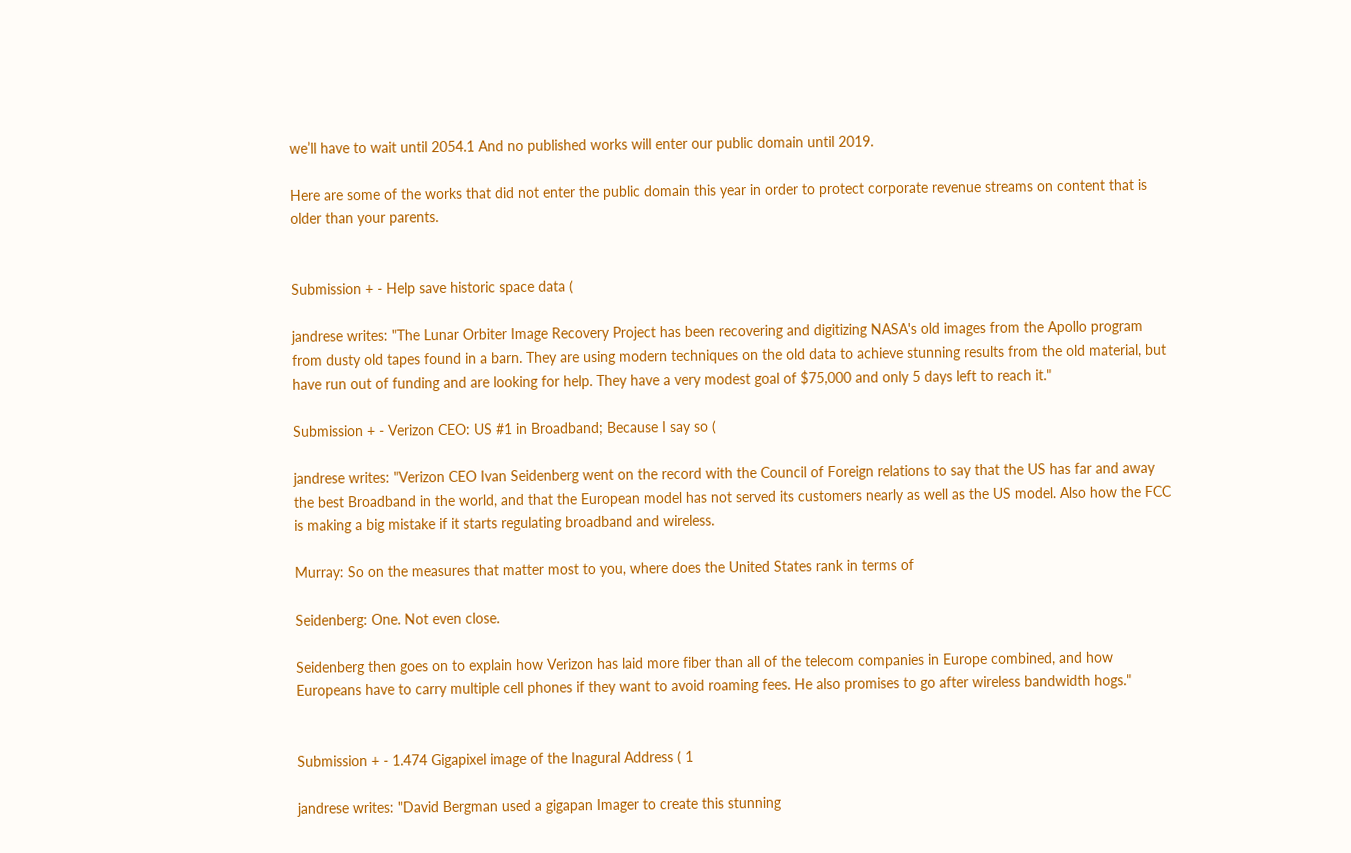we’ll have to wait until 2054.1 And no published works will enter our public domain until 2019.

Here are some of the works that did not enter the public domain this year in order to protect corporate revenue streams on content that is older than your parents.


Submission + - Help save historic space data (

jandrese writes: "The Lunar Orbiter Image Recovery Project has been recovering and digitizing NASA's old images from the Apollo program from dusty old tapes found in a barn. They are using modern techniques on the old data to achieve stunning results from the old material, but have run out of funding and are looking for help. They have a very modest goal of $75,000 and only 5 days left to reach it."

Submission + - Verizon CEO: US #1 in Broadband; Because I say so (

jandrese writes: "Verizon CEO Ivan Seidenberg went on the record with the Council of Foreign relations to say that the US has far and away the best Broadband in the world, and that the European model has not served its customers nearly as well as the US model. Also how the FCC is making a big mistake if it starts regulating broadband and wireless.

Murray: So on the measures that matter most to you, where does the United States rank in terms of

Seidenberg: One. Not even close.

Seidenberg then goes on to explain how Verizon has laid more fiber than all of the telecom companies in Europe combined, and how Europeans have to carry multiple cell phones if they want to avoid roaming fees. He also promises to go after wireless bandwidth hogs."


Submission + - 1.474 Gigapixel image of the Inagural Address ( 1

jandrese writes: "David Bergman used a gigapan Imager to create this stunning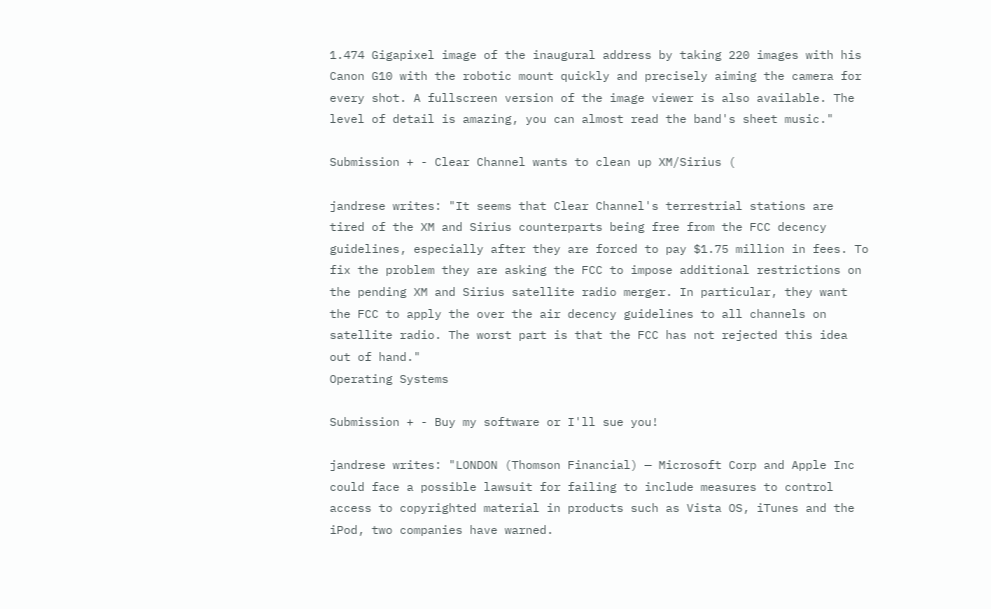1.474 Gigapixel image of the inaugural address by taking 220 images with his Canon G10 with the robotic mount quickly and precisely aiming the camera for every shot. A fullscreen version of the image viewer is also available. The level of detail is amazing, you can almost read the band's sheet music."

Submission + - Clear Channel wants to clean up XM/Sirius (

jandrese writes: "It seems that Clear Channel's terrestrial stations are tired of the XM and Sirius counterparts being free from the FCC decency guidelines, especially after they are forced to pay $1.75 million in fees. To fix the problem they are asking the FCC to impose additional restrictions on the pending XM and Sirius satellite radio merger. In particular, they want the FCC to apply the over the air decency guidelines to all channels on satellite radio. The worst part is that the FCC has not rejected this idea out of hand."
Operating Systems

Submission + - Buy my software or I'll sue you!

jandrese writes: "LONDON (Thomson Financial) — Microsoft Corp and Apple Inc could face a possible lawsuit for failing to include measures to control access to copyrighted material in products such as Vista OS, iTunes and the iPod, two companies have warned.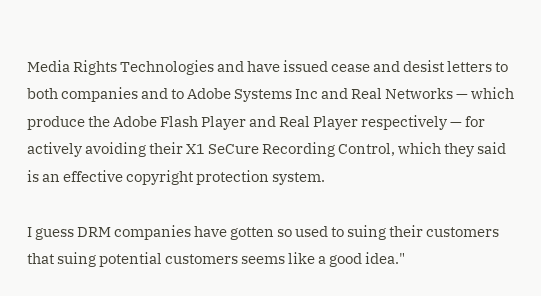Media Rights Technologies and have issued cease and desist letters to both companies and to Adobe Systems Inc and Real Networks — which produce the Adobe Flash Player and Real Player respectively — for actively avoiding their X1 SeCure Recording Control, which they said is an effective copyright protection system.

I guess DRM companies have gotten so used to suing their customers that suing potential customers seems like a good idea."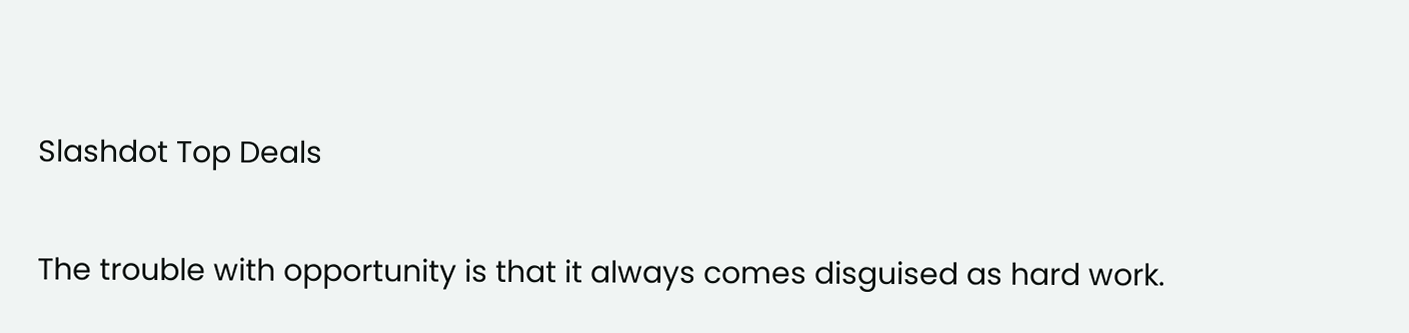Slashdot Top Deals

The trouble with opportunity is that it always comes disguised as hard work.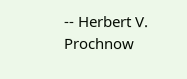-- Herbert V. Prochnow